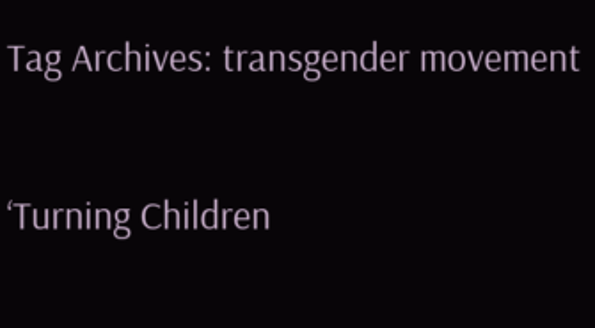Tag Archives: transgender movement

‘Turning Children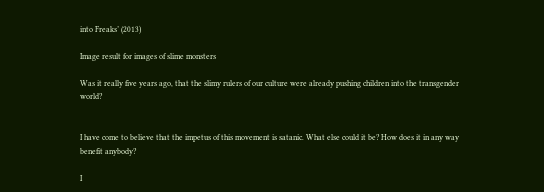into Freaks’ (2013)

Image result for images of slime monsters

Was it really five years ago, that the slimy rulers of our culture were already pushing children into the transgender world?


I have come to believe that the impetus of this movement is satanic. What else could it be? How does it in any way benefit anybody?

I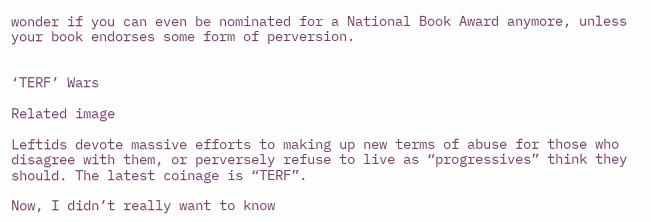wonder if you can even be nominated for a National Book Award anymore, unless your book endorses some form of perversion.


‘TERF’ Wars

Related image

Leftids devote massive efforts to making up new terms of abuse for those who disagree with them, or perversely refuse to live as “progressives” think they should. The latest coinage is “TERF”.

Now, I didn’t really want to know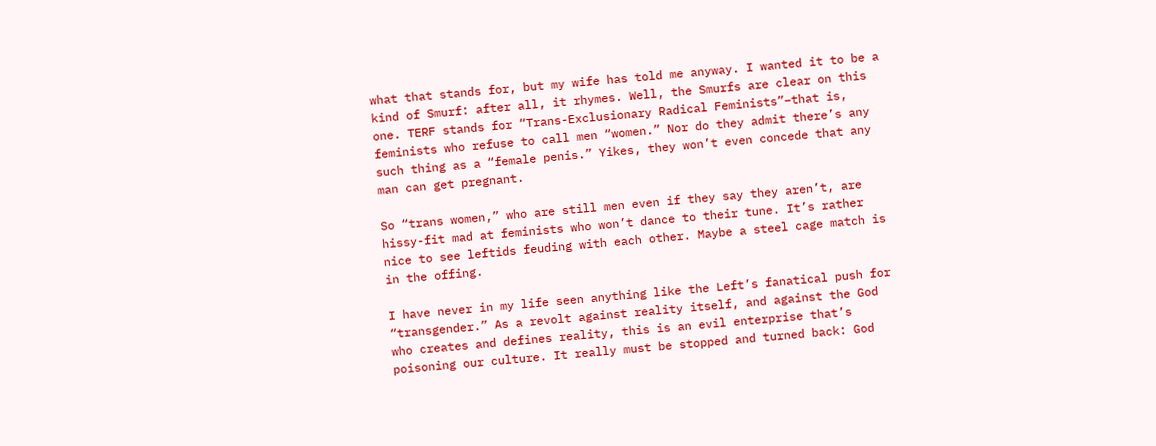what that stands for, but my wife has told me anyway. I wanted it to be a kind of Smurf: after all, it rhymes. Well, the Smurfs are clear on this one. TERF stands for “Trans-Exclusionary Radical Feminists”–that is, feminists who refuse to call men “women.” Nor do they admit there’s any such thing as a “female penis.” Yikes, they won’t even concede that any man can get pregnant.

So “trans women,” who are still men even if they say they aren’t, are hissy-fit mad at feminists who won’t dance to their tune. It’s rather nice to see leftids feuding with each other. Maybe a steel cage match is in the offing.

I have never in my life seen anything like the Left’s fanatical push for “transgender.” As a revolt against reality itself, and against the God who creates and defines reality, this is an evil enterprise that’s poisoning our culture. It really must be stopped and turned back: God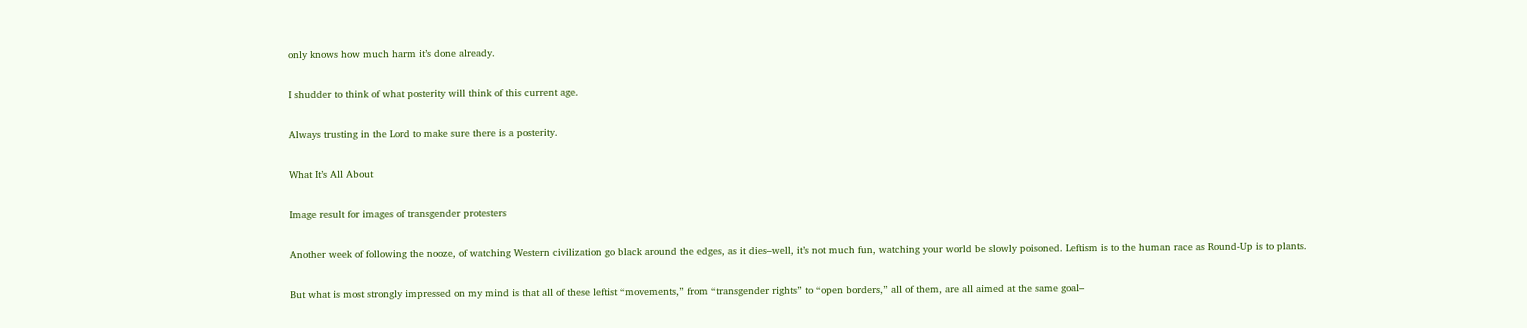only knows how much harm it’s done already.

I shudder to think of what posterity will think of this current age.

Always trusting in the Lord to make sure there is a posterity.

What It’s All About

Image result for images of transgender protesters

Another week of following the nooze, of watching Western civilization go black around the edges, as it dies–well, it’s not much fun, watching your world be slowly poisoned. Leftism is to the human race as Round-Up is to plants.

But what is most strongly impressed on my mind is that all of these leftist “movements,” from “transgender rights” to “open borders,” all of them, are all aimed at the same goal–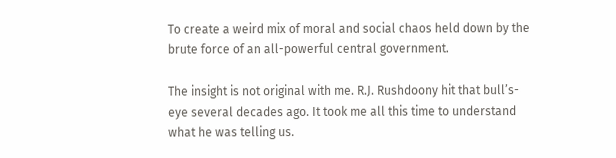To create a weird mix of moral and social chaos held down by the brute force of an all-powerful central government.

The insight is not original with me. R.J. Rushdoony hit that bull’s-eye several decades ago. It took me all this time to understand what he was telling us.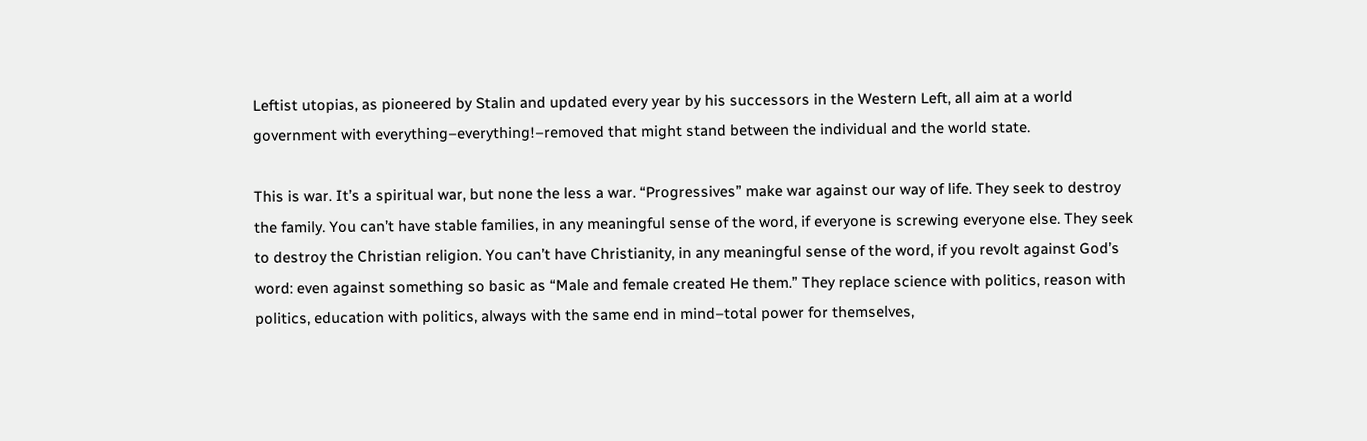Leftist utopias, as pioneered by Stalin and updated every year by his successors in the Western Left, all aim at a world government with everything–everything!–removed that might stand between the individual and the world state.

This is war. It’s a spiritual war, but none the less a war. “Progressives” make war against our way of life. They seek to destroy the family. You can’t have stable families, in any meaningful sense of the word, if everyone is screwing everyone else. They seek to destroy the Christian religion. You can’t have Christianity, in any meaningful sense of the word, if you revolt against God’s word: even against something so basic as “Male and female created He them.” They replace science with politics, reason with politics, education with politics, always with the same end in mind–total power for themselves,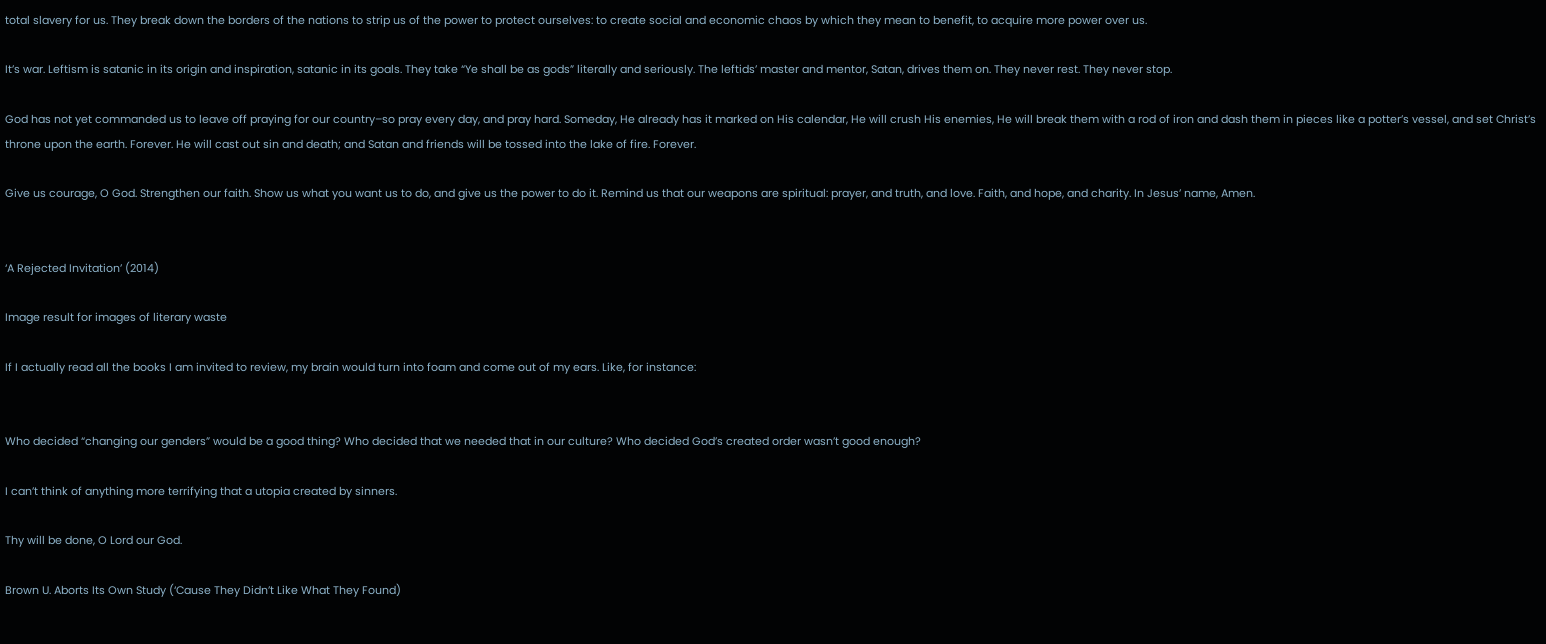total slavery for us. They break down the borders of the nations to strip us of the power to protect ourselves: to create social and economic chaos by which they mean to benefit, to acquire more power over us.

It’s war. Leftism is satanic in its origin and inspiration, satanic in its goals. They take “Ye shall be as gods” literally and seriously. The leftids’ master and mentor, Satan, drives them on. They never rest. They never stop.

God has not yet commanded us to leave off praying for our country–so pray every day, and pray hard. Someday, He already has it marked on His calendar, He will crush His enemies, He will break them with a rod of iron and dash them in pieces like a potter’s vessel, and set Christ’s throne upon the earth. Forever. He will cast out sin and death; and Satan and friends will be tossed into the lake of fire. Forever.

Give us courage, O God. Strengthen our faith. Show us what you want us to do, and give us the power to do it. Remind us that our weapons are spiritual: prayer, and truth, and love. Faith, and hope, and charity. In Jesus’ name, Amen.


‘A Rejected Invitation’ (2014)

Image result for images of literary waste

If I actually read all the books I am invited to review, my brain would turn into foam and come out of my ears. Like, for instance:


Who decided “changing our genders” would be a good thing? Who decided that we needed that in our culture? Who decided God’s created order wasn’t good enough?

I can’t think of anything more terrifying that a utopia created by sinners.

Thy will be done, O Lord our God.

Brown U. Aborts Its Own Study (‘Cause They Didn’t Like What They Found)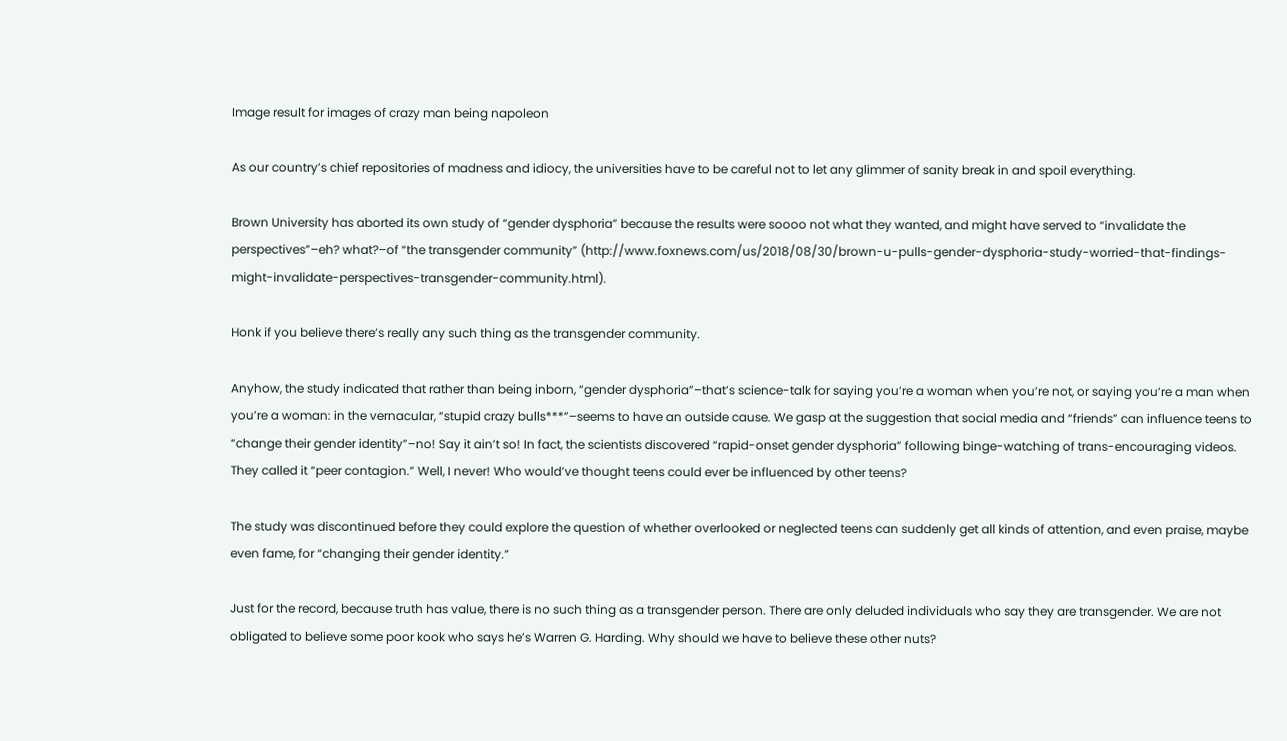Image result for images of crazy man being napoleon

As our country’s chief repositories of madness and idiocy, the universities have to be careful not to let any glimmer of sanity break in and spoil everything.

Brown University has aborted its own study of “gender dysphoria” because the results were soooo not what they wanted, and might have served to “invalidate the perspectives”–eh? what?–of “the transgender community” (http://www.foxnews.com/us/2018/08/30/brown-u-pulls-gender-dysphoria-study-worried-that-findings-might-invalidate-perspectives-transgender-community.html).

Honk if you believe there’s really any such thing as the transgender community.

Anyhow, the study indicated that rather than being inborn, “gender dysphoria”–that’s science-talk for saying you’re a woman when you’re not, or saying you’re a man when you’re a woman: in the vernacular, “stupid crazy bulls***”–seems to have an outside cause. We gasp at the suggestion that social media and “friends” can influence teens to “change their gender identity”–no! Say it ain’t so! In fact, the scientists discovered “rapid-onset gender dysphoria” following binge-watching of trans-encouraging videos. They called it “peer contagion.” Well, I never! Who would’ve thought teens could ever be influenced by other teens?

The study was discontinued before they could explore the question of whether overlooked or neglected teens can suddenly get all kinds of attention, and even praise, maybe even fame, for “changing their gender identity.”

Just for the record, because truth has value, there is no such thing as a transgender person. There are only deluded individuals who say they are transgender. We are not obligated to believe some poor kook who says he’s Warren G. Harding. Why should we have to believe these other nuts?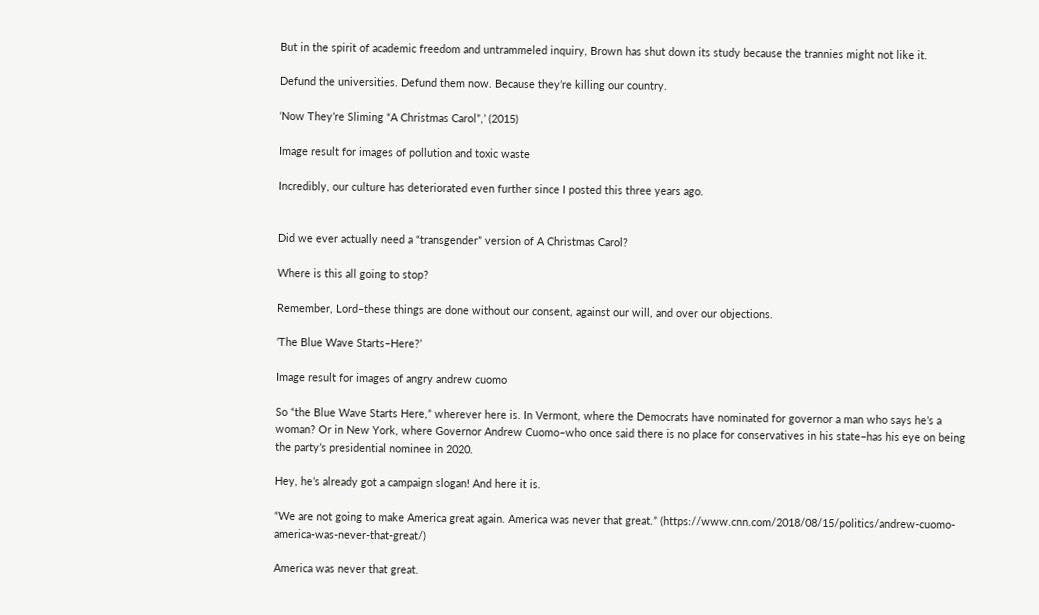But in the spirit of academic freedom and untrammeled inquiry, Brown has shut down its study because the trannies might not like it.

Defund the universities. Defund them now. Because they’re killing our country.

‘Now They’re Sliming “A Christmas Carol”,’ (2015)

Image result for images of pollution and toxic waste

Incredibly, our culture has deteriorated even further since I posted this three years ago.


Did we ever actually need a “transgender” version of A Christmas Carol?

Where is this all going to stop?

Remember, Lord–these things are done without our consent, against our will, and over our objections.

‘The Blue Wave Starts–Here?’

Image result for images of angry andrew cuomo

So “the Blue Wave Starts Here,” wherever here is. In Vermont, where the Democrats have nominated for governor a man who says he’s a woman? Or in New York, where Governor Andrew Cuomo–who once said there is no place for conservatives in his state–has his eye on being the party’s presidential nominee in 2020.

Hey, he’s already got a campaign slogan! And here it is.

“We are not going to make America great again. America was never that great.” (https://www.cnn.com/2018/08/15/politics/andrew-cuomo-america-was-never-that-great/)

America was never that great.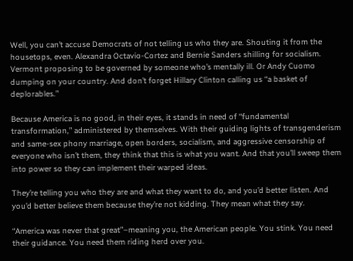Well, you can’t accuse Democrats of not telling us who they are. Shouting it from the housetops, even. Alexandra Octavio-Cortez and Bernie Sanders shilling for socialism. Vermont proposing to be governed by someone who’s mentally ill. Or Andy Cuomo dumping on your country. And don’t forget Hillary Clinton calling us “a basket of deplorables.”

Because America is no good, in their eyes, it stands in need of “fundamental transformation,” administered by themselves. With their guiding lights of transgenderism and same-sex phony marriage, open borders, socialism, and aggressive censorship of everyone who isn’t them, they think that this is what you want. And that you’ll sweep them into power so they can implement their warped ideas.

They’re telling you who they are and what they want to do, and you’d better listen. And you’d better believe them because they’re not kidding. They mean what they say.

“America was never that great”–meaning you, the American people. You stink. You need their guidance. You need them riding herd over you.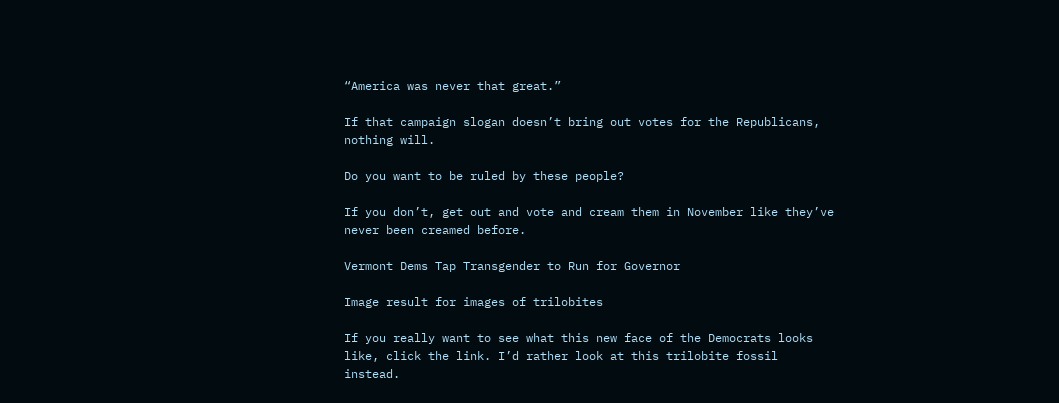“America was never that great.”

If that campaign slogan doesn’t bring out votes for the Republicans, nothing will.

Do you want to be ruled by these people?

If you don’t, get out and vote and cream them in November like they’ve never been creamed before.

Vermont Dems Tap Transgender to Run for Governor

Image result for images of trilobites

If you really want to see what this new face of the Democrats looks like, click the link. I’d rather look at this trilobite fossil instead.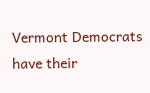Vermont Democrats have their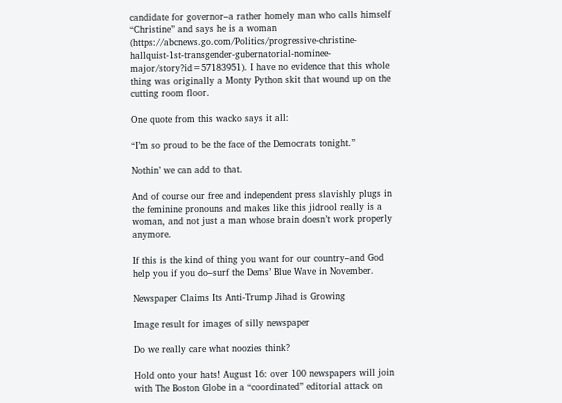candidate for governor–a rather homely man who calls himself “Christine” and says he is a woman (https://abcnews.go.com/Politics/progressive-christine-hallquist-1st-transgender-gubernatorial-nominee-major/story?id=57183951). I have no evidence that this whole thing was originally a Monty Python skit that wound up on the cutting room floor.

One quote from this wacko says it all:

“I’m so proud to be the face of the Democrats tonight.”

Nothin’ we can add to that.

And of course our free and independent press slavishly plugs in the feminine pronouns and makes like this jidrool really is a woman, and not just a man whose brain doesn’t work properly anymore.

If this is the kind of thing you want for our country–and God help you if you do–surf the Dems’ Blue Wave in November.

Newspaper Claims Its Anti-Trump Jihad is Growing

Image result for images of silly newspaper

Do we really care what noozies think?

Hold onto your hats! August 16: over 100 newspapers will join with The Boston Globe in a “coordinated” editorial attack on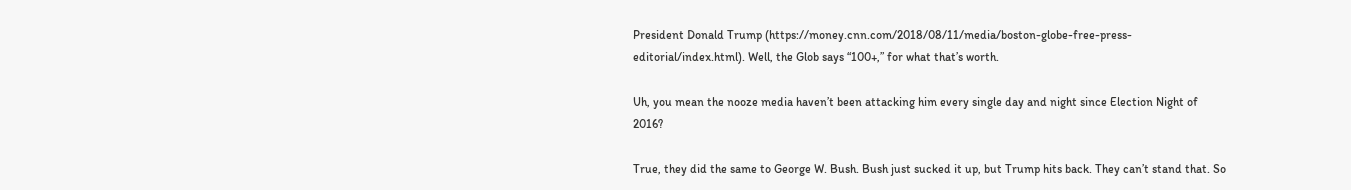President Donald Trump (https://money.cnn.com/2018/08/11/media/boston-globe-free-press-editorial/index.html). Well, the Glob says “100+,” for what that’s worth.

Uh, you mean the nooze media haven’t been attacking him every single day and night since Election Night of 2016?

True, they did the same to George W. Bush. Bush just sucked it up, but Trump hits back. They can’t stand that. So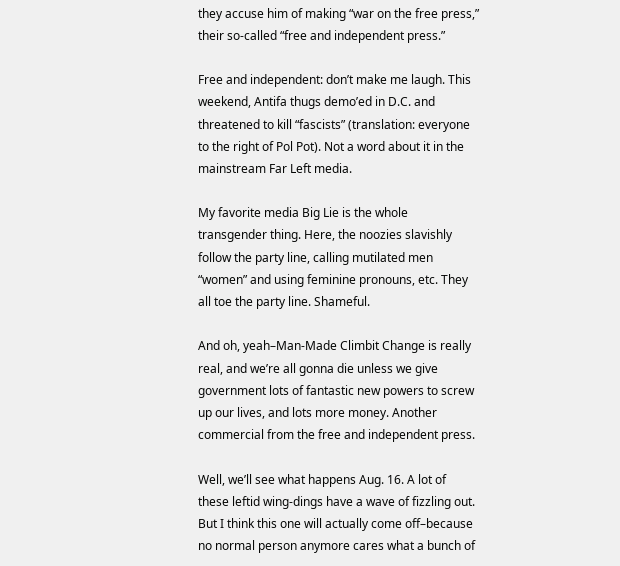they accuse him of making “war on the free press,” their so-called “free and independent press.”

Free and independent: don’t make me laugh. This weekend, Antifa thugs demo’ed in D.C. and threatened to kill “fascists” (translation: everyone to the right of Pol Pot). Not a word about it in the mainstream Far Left media.

My favorite media Big Lie is the whole transgender thing. Here, the noozies slavishly follow the party line, calling mutilated men “women” and using feminine pronouns, etc. They all toe the party line. Shameful.

And oh, yeah–Man-Made Climbit Change is really real, and we’re all gonna die unless we give government lots of fantastic new powers to screw up our lives, and lots more money. Another commercial from the free and independent press.

Well, we’ll see what happens Aug. 16. A lot of these leftid wing-dings have a wave of fizzling out. But I think this one will actually come off–because no normal person anymore cares what a bunch of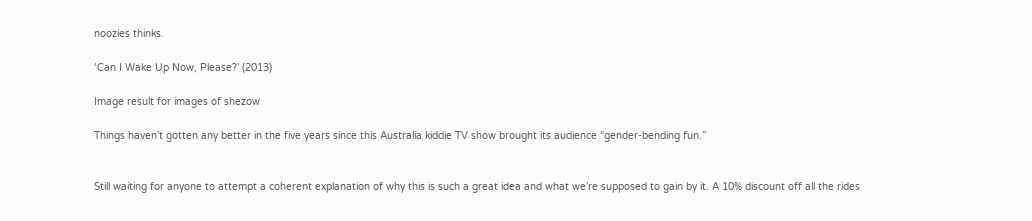noozies thinks.

‘Can I Wake Up Now, Please?’ (2013)

Image result for images of shezow

Things haven’t gotten any better in the five years since this Australia kiddie TV show brought its audience “gender-bending fun.”


Still waiting for anyone to attempt a coherent explanation of why this is such a great idea and what we’re supposed to gain by it. A 10% discount off all the rides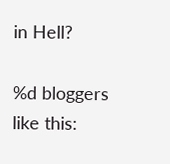in Hell?

%d bloggers like this: